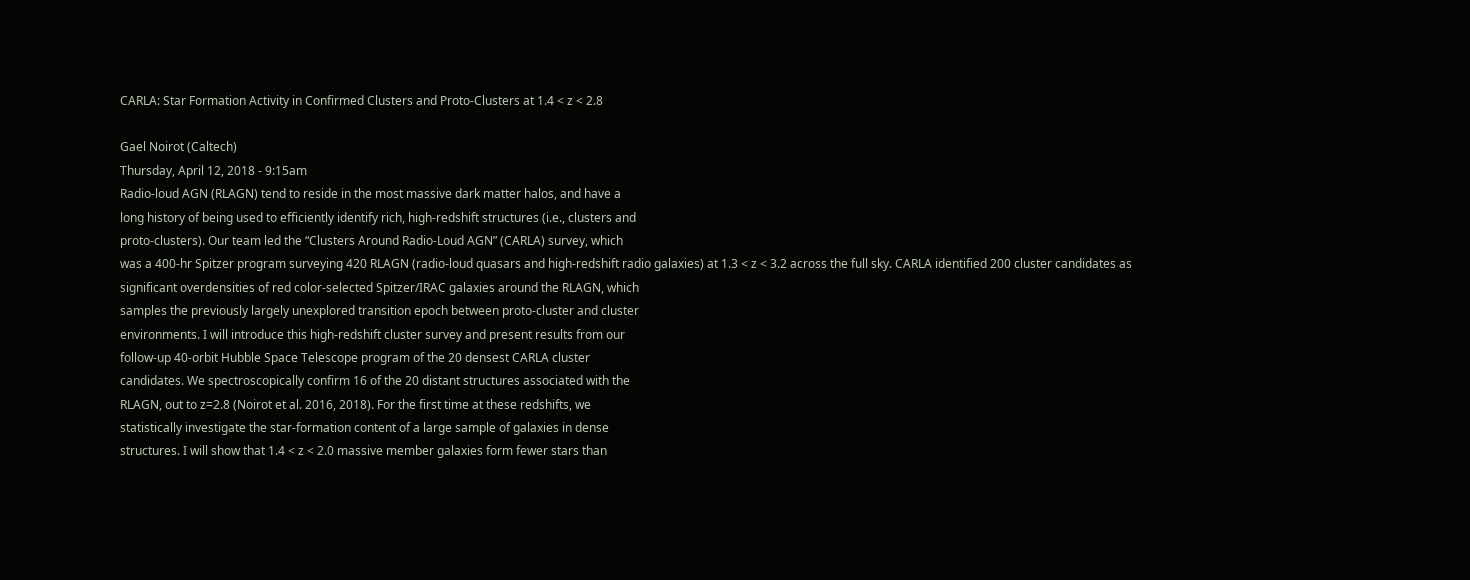CARLA: Star Formation Activity in Confirmed Clusters and Proto-Clusters at 1.4 < z < 2.8

Gael Noirot (Caltech)
Thursday, April 12, 2018 - 9:15am
Radio-loud AGN (RLAGN) tend to reside in the most massive dark matter halos, and have a
long history of being used to efficiently identify rich, high-redshift structures (i.e., clusters and
proto-clusters). Our team led the “Clusters Around Radio-Loud AGN” (CARLA) survey, which
was a 400-hr Spitzer program surveying 420 RLAGN (radio-loud quasars and high-redshift radio galaxies) at 1.3 < z < 3.2 across the full sky. CARLA identified 200 cluster candidates as
significant overdensities of red color-selected Spitzer/IRAC galaxies around the RLAGN, which
samples the previously largely unexplored transition epoch between proto-cluster and cluster
environments. I will introduce this high-redshift cluster survey and present results from our
follow-up 40-orbit Hubble Space Telescope program of the 20 densest CARLA cluster
candidates. We spectroscopically confirm 16 of the 20 distant structures associated with the
RLAGN, out to z=2.8 (Noirot et al. 2016, 2018). For the first time at these redshifts, we
statistically investigate the star-formation content of a large sample of galaxies in dense
structures. I will show that 1.4 < z < 2.0 massive member galaxies form fewer stars than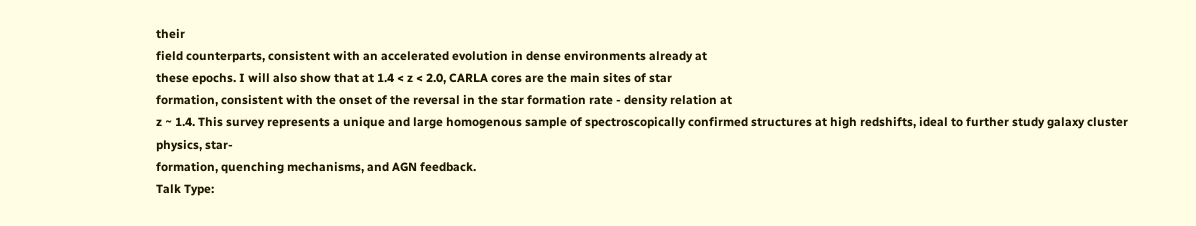their
field counterparts, consistent with an accelerated evolution in dense environments already at
these epochs. I will also show that at 1.4 < z < 2.0, CARLA cores are the main sites of star
formation, consistent with the onset of the reversal in the star formation rate - density relation at
z ~ 1.4. This survey represents a unique and large homogenous sample of spectroscopically confirmed structures at high redshifts, ideal to further study galaxy cluster physics, star-
formation, quenching mechanisms, and AGN feedback.
Talk Type: